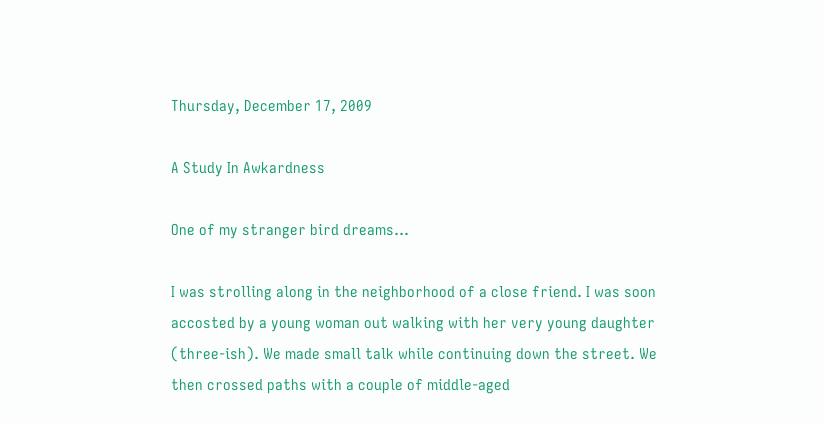Thursday, December 17, 2009

A Study In Awkardness

One of my stranger bird dreams...

I was strolling along in the neighborhood of a close friend. I was soon accosted by a young woman out walking with her very young daughter (three-ish). We made small talk while continuing down the street. We then crossed paths with a couple of middle-aged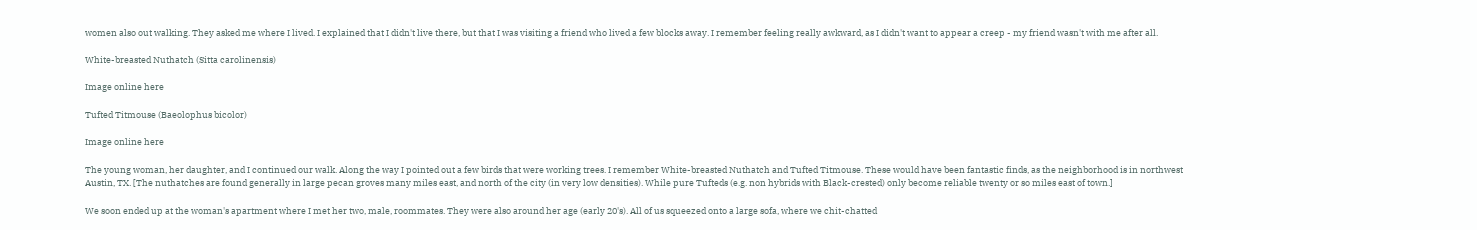women also out walking. They asked me where I lived. I explained that I didn't live there, but that I was visiting a friend who lived a few blocks away. I remember feeling really awkward, as I didn't want to appear a creep - my friend wasn't with me after all.

White-breasted Nuthatch (Sitta carolinensis)

Image online here

Tufted Titmouse (Baeolophus bicolor)

Image online here

The young woman, her daughter, and I continued our walk. Along the way I pointed out a few birds that were working trees. I remember White-breasted Nuthatch and Tufted Titmouse. These would have been fantastic finds, as the neighborhood is in northwest Austin, TX. [The nuthatches are found generally in large pecan groves many miles east, and north of the city (in very low densities). While pure Tufteds (e.g. non hybrids with Black-crested) only become reliable twenty or so miles east of town.]

We soon ended up at the woman's apartment where I met her two, male, roommates. They were also around her age (early 20's). All of us squeezed onto a large sofa, where we chit-chatted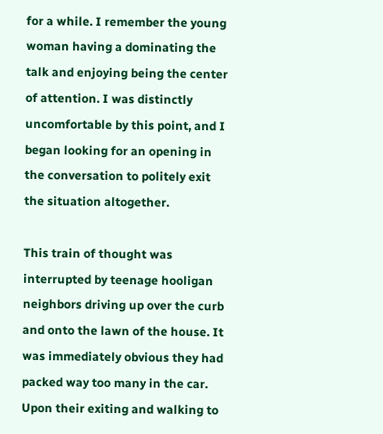for a while. I remember the young woman having a dominating the talk and enjoying being the center of attention. I was distinctly uncomfortable by this point, and I began looking for an opening in the conversation to politely exit the situation altogether.

This train of thought was interrupted by teenage hooligan neighbors driving up over the curb and onto the lawn of the house. It was immediately obvious they had packed way too many in the car. Upon their exiting and walking to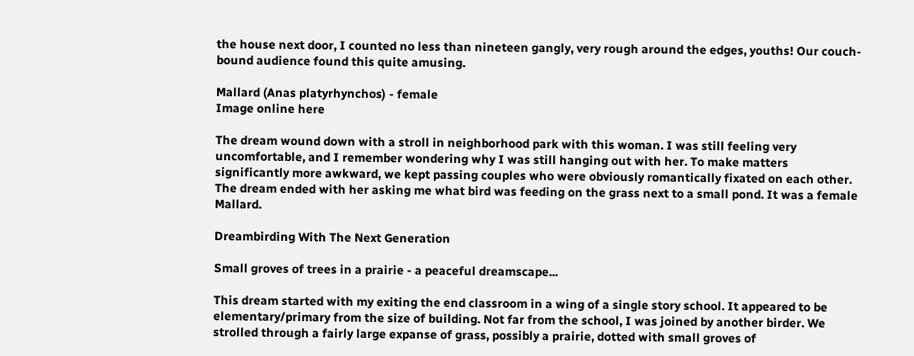the house next door, I counted no less than nineteen gangly, very rough around the edges, youths! Our couch-bound audience found this quite amusing.

Mallard (Anas platyrhynchos) - female
Image online here

The dream wound down with a stroll in neighborhood park with this woman. I was still feeling very uncomfortable, and I remember wondering why I was still hanging out with her. To make matters significantly more awkward, we kept passing couples who were obviously romantically fixated on each other. The dream ended with her asking me what bird was feeding on the grass next to a small pond. It was a female Mallard.

Dreambirding With The Next Generation

Small groves of trees in a prairie - a peaceful dreamscape...

This dream started with my exiting the end classroom in a wing of a single story school. It appeared to be elementary/primary from the size of building. Not far from the school, I was joined by another birder. We strolled through a fairly large expanse of grass, possibly a prairie, dotted with small groves of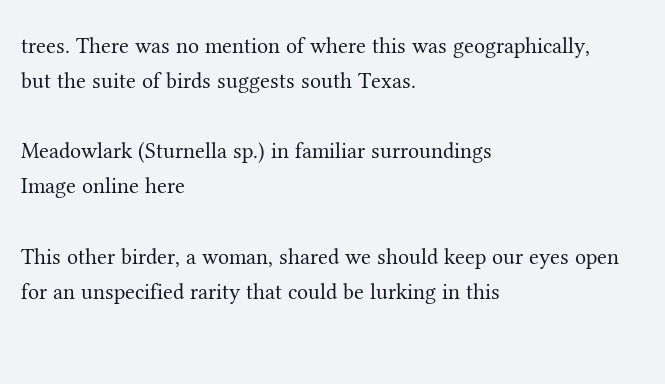trees. There was no mention of where this was geographically, but the suite of birds suggests south Texas.

Meadowlark (Sturnella sp.) in familiar surroundings
Image online here

This other birder, a woman, shared we should keep our eyes open for an unspecified rarity that could be lurking in this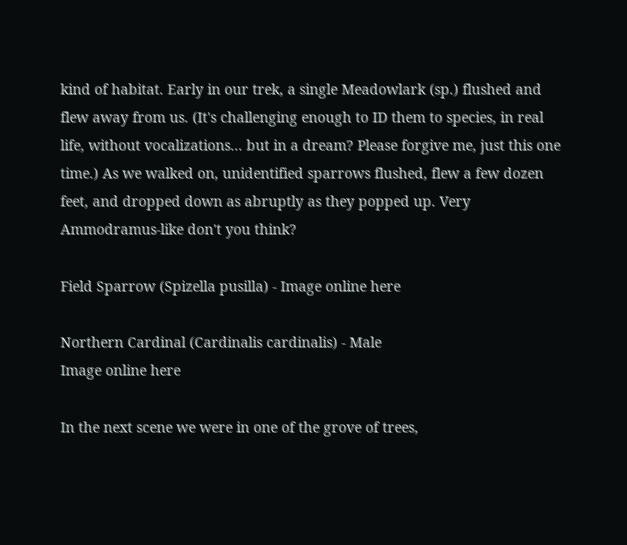kind of habitat. Early in our trek, a single Meadowlark (sp.) flushed and flew away from us. (It's challenging enough to ID them to species, in real life, without vocalizations... but in a dream? Please forgive me, just this one time.) As we walked on, unidentified sparrows flushed, flew a few dozen feet, and dropped down as abruptly as they popped up. Very Ammodramus-like don't you think?

Field Sparrow (Spizella pusilla) - Image online here

Northern Cardinal (Cardinalis cardinalis) - Male
Image online here

In the next scene we were in one of the grove of trees,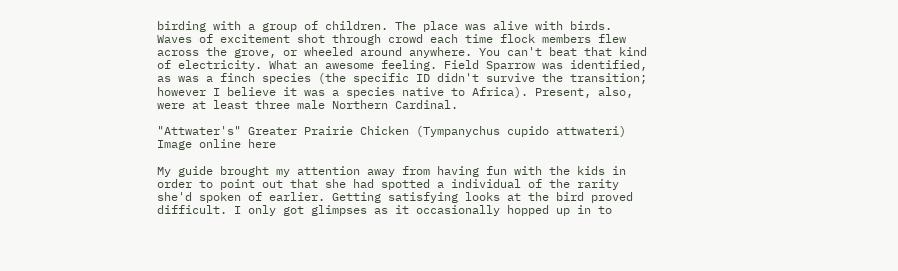birding with a group of children. The place was alive with birds. Waves of excitement shot through crowd each time flock members flew across the grove, or wheeled around anywhere. You can't beat that kind of electricity. What an awesome feeling. Field Sparrow was identified, as was a finch species (the specific ID didn't survive the transition; however I believe it was a species native to Africa). Present, also, were at least three male Northern Cardinal.

"Attwater's" Greater Prairie Chicken (Tympanychus cupido attwateri)
Image online here

My guide brought my attention away from having fun with the kids in order to point out that she had spotted a individual of the rarity she'd spoken of earlier. Getting satisfying looks at the bird proved difficult. I only got glimpses as it occasionally hopped up in to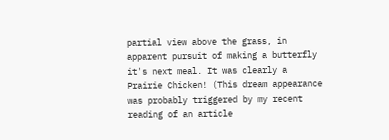partial view above the grass, in apparent pursuit of making a butterfly it's next meal. It was clearly a Prairie Chicken! (This dream appearance was probably triggered by my recent reading of an article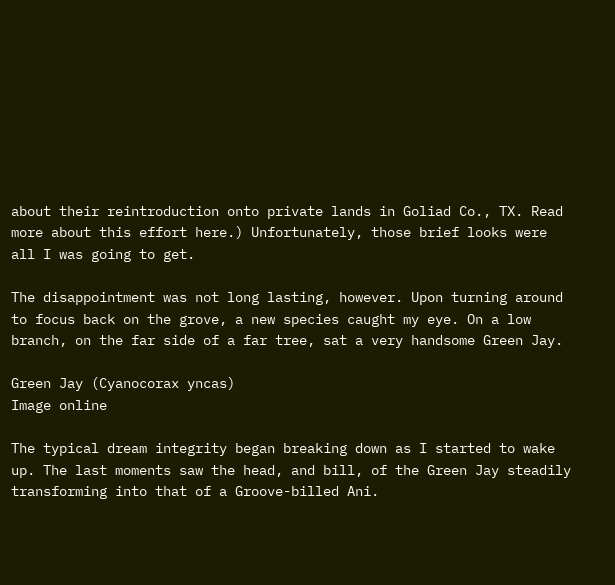about their reintroduction onto private lands in Goliad Co., TX. Read more about this effort here.) Unfortunately, those brief looks were all I was going to get.

The disappointment was not long lasting, however. Upon turning around to focus back on the grove, a new species caught my eye. On a low branch, on the far side of a far tree, sat a very handsome Green Jay.

Green Jay (Cyanocorax yncas)
Image online

The typical dream integrity began breaking down as I started to wake up. The last moments saw the head, and bill, of the Green Jay steadily transforming into that of a Groove-billed Ani.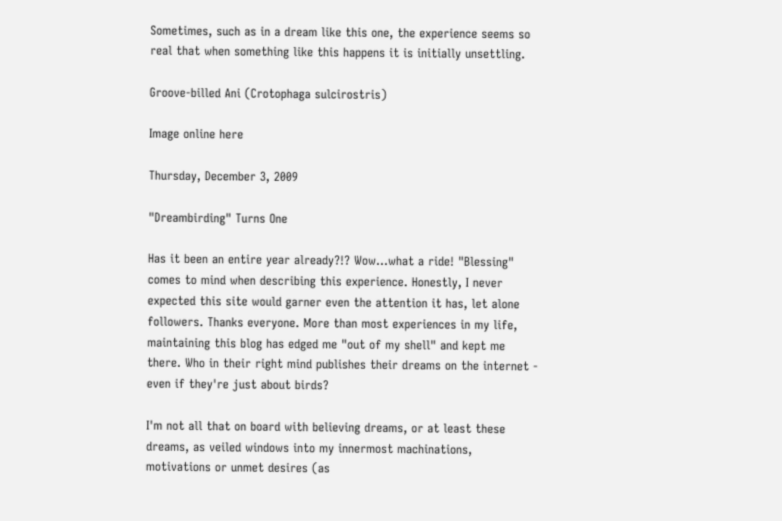Sometimes, such as in a dream like this one, the experience seems so real that when something like this happens it is initially unsettling.

Groove-billed Ani (Crotophaga sulcirostris)

Image online here

Thursday, December 3, 2009

"Dreambirding" Turns One

Has it been an entire year already?!? Wow...what a ride! "Blessing" comes to mind when describing this experience. Honestly, I never expected this site would garner even the attention it has, let alone followers. Thanks everyone. More than most experiences in my life, maintaining this blog has edged me "out of my shell" and kept me there. Who in their right mind publishes their dreams on the internet - even if they're just about birds?

I'm not all that on board with believing dreams, or at least these dreams, as veiled windows into my innermost machinations, motivations or unmet desires (as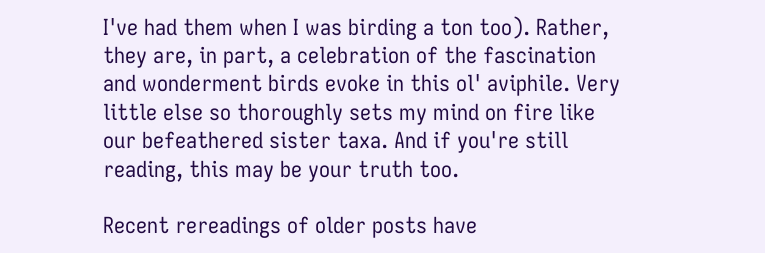I've had them when I was birding a ton too). Rather, they are, in part, a celebration of the fascination and wonderment birds evoke in this ol' aviphile. Very little else so thoroughly sets my mind on fire like our befeathered sister taxa. And if you're still reading, this may be your truth too.

Recent rereadings of older posts have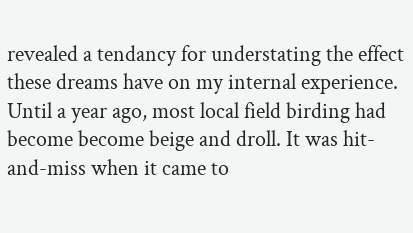revealed a tendancy for understating the effect these dreams have on my internal experience. Until a year ago, most local field birding had become become beige and droll. It was hit-and-miss when it came to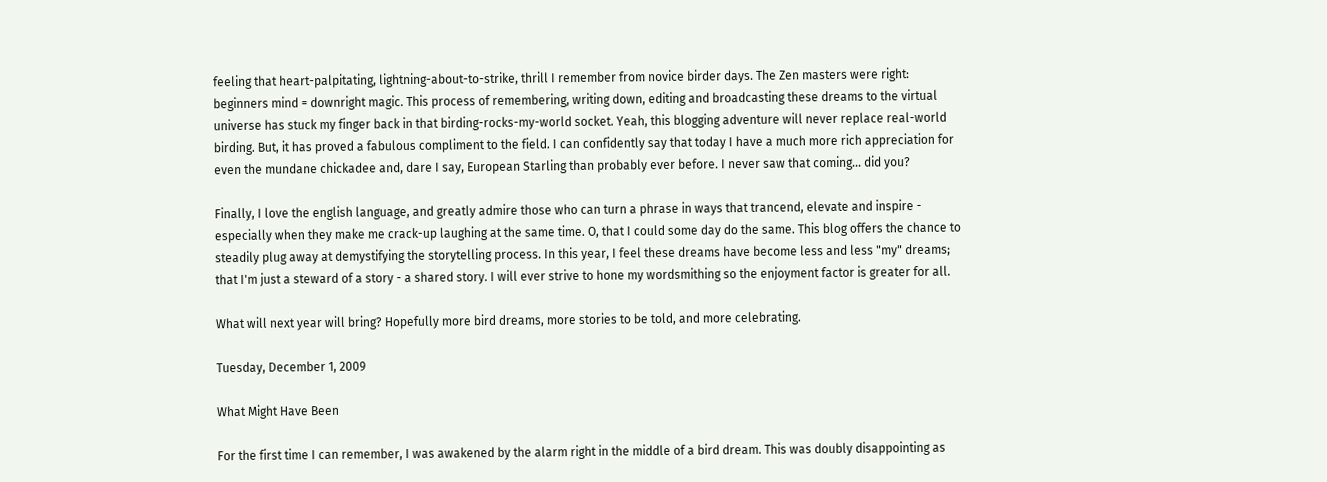feeling that heart-palpitating, lightning-about-to-strike, thrill I remember from novice birder days. The Zen masters were right: beginners mind = downright magic. This process of remembering, writing down, editing and broadcasting these dreams to the virtual universe has stuck my finger back in that birding-rocks-my-world socket. Yeah, this blogging adventure will never replace real-world birding. But, it has proved a fabulous compliment to the field. I can confidently say that today I have a much more rich appreciation for even the mundane chickadee and, dare I say, European Starling than probably ever before. I never saw that coming... did you?

Finally, I love the english language, and greatly admire those who can turn a phrase in ways that trancend, elevate and inspire - especially when they make me crack-up laughing at the same time. O, that I could some day do the same. This blog offers the chance to steadily plug away at demystifying the storytelling process. In this year, I feel these dreams have become less and less "my" dreams; that I'm just a steward of a story - a shared story. I will ever strive to hone my wordsmithing so the enjoyment factor is greater for all.

What will next year will bring? Hopefully more bird dreams, more stories to be told, and more celebrating.

Tuesday, December 1, 2009

What Might Have Been

For the first time I can remember, I was awakened by the alarm right in the middle of a bird dream. This was doubly disappointing as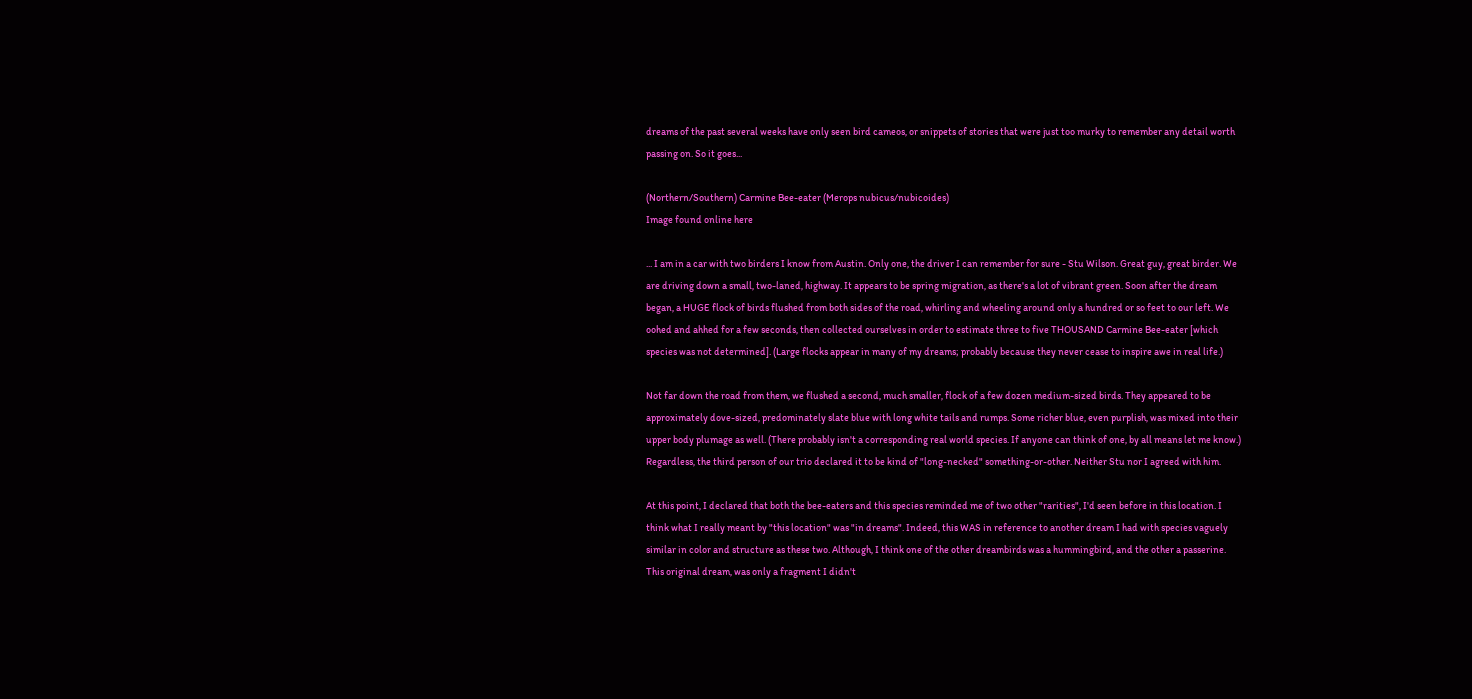dreams of the past several weeks have only seen bird cameos, or snippets of stories that were just too murky to remember any detail worth passing on. So it goes...

(Northern/Southern) Carmine Bee-eater (Merops nubicus/nubicoides)
Image found online here

... I am in a car with two birders I know from Austin. Only one, the driver I can remember for sure - Stu Wilson. Great guy, great birder. We are driving down a small, two-laned, highway. It appears to be spring migration, as there's a lot of vibrant green. Soon after the dream began, a HUGE flock of birds flushed from both sides of the road, whirling and wheeling around only a hundred or so feet to our left. We oohed and ahhed for a few seconds, then collected ourselves in order to estimate three to five THOUSAND Carmine Bee-eater [which species was not determined]. (Large flocks appear in many of my dreams; probably because they never cease to inspire awe in real life.)

Not far down the road from them, we flushed a second, much smaller, flock of a few dozen medium-sized birds. They appeared to be approximately dove-sized, predominately slate blue with long white tails and rumps. Some richer blue, even purplish, was mixed into their upper body plumage as well. (There probably isn't a corresponding real world species. If anyone can think of one, by all means let me know.) Regardless, the third person of our trio declared it to be kind of "long-necked" something-or-other. Neither Stu nor I agreed with him.

At this point, I declared that both the bee-eaters and this species reminded me of two other "rarities", I'd seen before in this location. I think what I really meant by "this location" was "in dreams". Indeed, this WAS in reference to another dream I had with species vaguely similar in color and structure as these two. Although, I think one of the other dreambirds was a hummingbird, and the other a passerine. This original dream, was only a fragment I didn't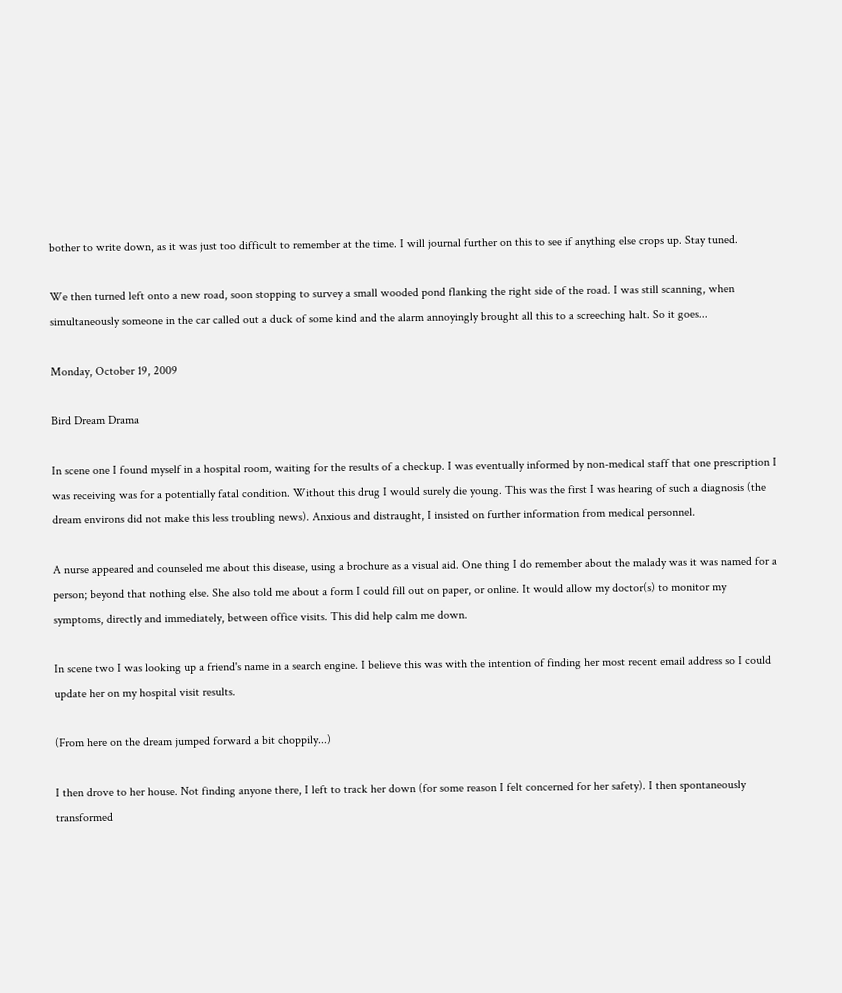bother to write down, as it was just too difficult to remember at the time. I will journal further on this to see if anything else crops up. Stay tuned.

We then turned left onto a new road, soon stopping to survey a small wooded pond flanking the right side of the road. I was still scanning, when simultaneously someone in the car called out a duck of some kind and the alarm annoyingly brought all this to a screeching halt. So it goes...

Monday, October 19, 2009

Bird Dream Drama

In scene one I found myself in a hospital room, waiting for the results of a checkup. I was eventually informed by non-medical staff that one prescription I was receiving was for a potentially fatal condition. Without this drug I would surely die young. This was the first I was hearing of such a diagnosis (the dream environs did not make this less troubling news). Anxious and distraught, I insisted on further information from medical personnel.

A nurse appeared and counseled me about this disease, using a brochure as a visual aid. One thing I do remember about the malady was it was named for a person; beyond that nothing else. She also told me about a form I could fill out on paper, or online. It would allow my doctor(s) to monitor my symptoms, directly and immediately, between office visits. This did help calm me down.

In scene two I was looking up a friend's name in a search engine. I believe this was with the intention of finding her most recent email address so I could update her on my hospital visit results.

(From here on the dream jumped forward a bit choppily...)

I then drove to her house. Not finding anyone there, I left to track her down (for some reason I felt concerned for her safety). I then spontaneously transformed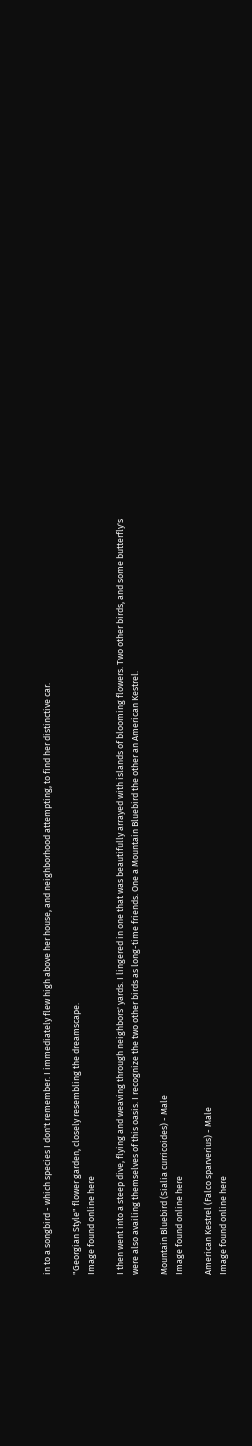in to a songbird - which species I don't remember. I immediately flew high above her house, and neighborhood attempting, to find her distinctive car.

"Georgian Style" flower garden, closely resembling the dreamscape.
Image found online here

I then went into a steep dive, flying and weaving through neighbors' yards. I lingered in one that was beautifully arrayed with islands of blooming flowers. Two other birds, and some butterfly's were also availing themselves of this oasis. I recognize the two other birds as long-time friends. One a Mountain Bluebird the other an American Kestrel.

Mountain Bluebird (Sialia curricoides) - Male
Image found online here

American Kestrel (Falco sparverius) - Male
Image found online here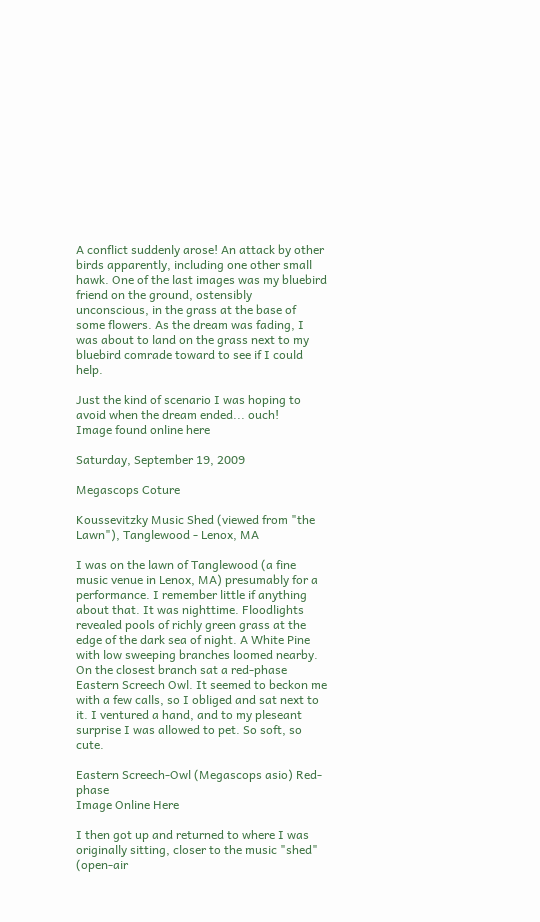A conflict suddenly arose! An attack by other birds apparently, including one other small hawk. One of the last images was my bluebird friend on the ground, ostensibly unconscious, in the grass at the base of some flowers. As the dream was fading, I was about to land on the grass next to my bluebird comrade toward to see if I could help.

Just the kind of scenario I was hoping to avoid when the dream ended... ouch!
Image found online here

Saturday, September 19, 2009

Megascops Coture

Koussevitzky Music Shed (viewed from "the Lawn"), Tanglewood - Lenox, MA

I was on the lawn of Tanglewood (a fine music venue in Lenox, MA) presumably for a performance. I remember little if anything about that. It was nighttime. Floodlights revealed pools of richly green grass at the edge of the dark sea of night. A White Pine with low sweeping branches loomed nearby. On the closest branch sat a red-phase Eastern Screech Owl. It seemed to beckon me with a few calls, so I obliged and sat next to it. I ventured a hand, and to my pleseant surprise I was allowed to pet. So soft, so cute.

Eastern Screech-Owl (Megascops asio) Red-phase
Image Online Here

I then got up and returned to where I was originally sitting, closer to the music "shed" (open-air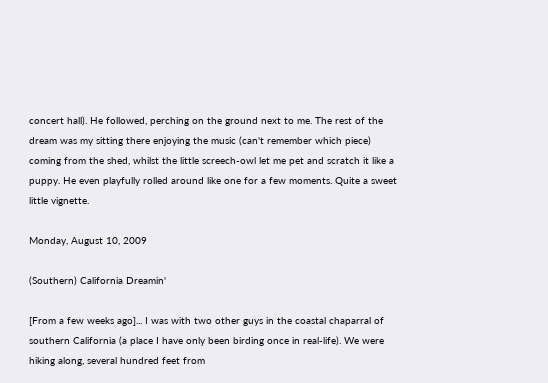concert hall). He followed, perching on the ground next to me. The rest of the dream was my sitting there enjoying the music (can't remember which piece) coming from the shed, whilst the little screech-owl let me pet and scratch it like a puppy. He even playfully rolled around like one for a few moments. Quite a sweet little vignette.

Monday, August 10, 2009

(Southern) California Dreamin'

[From a few weeks ago]... I was with two other guys in the coastal chaparral of southern California (a place I have only been birding once in real-life). We were hiking along, several hundred feet from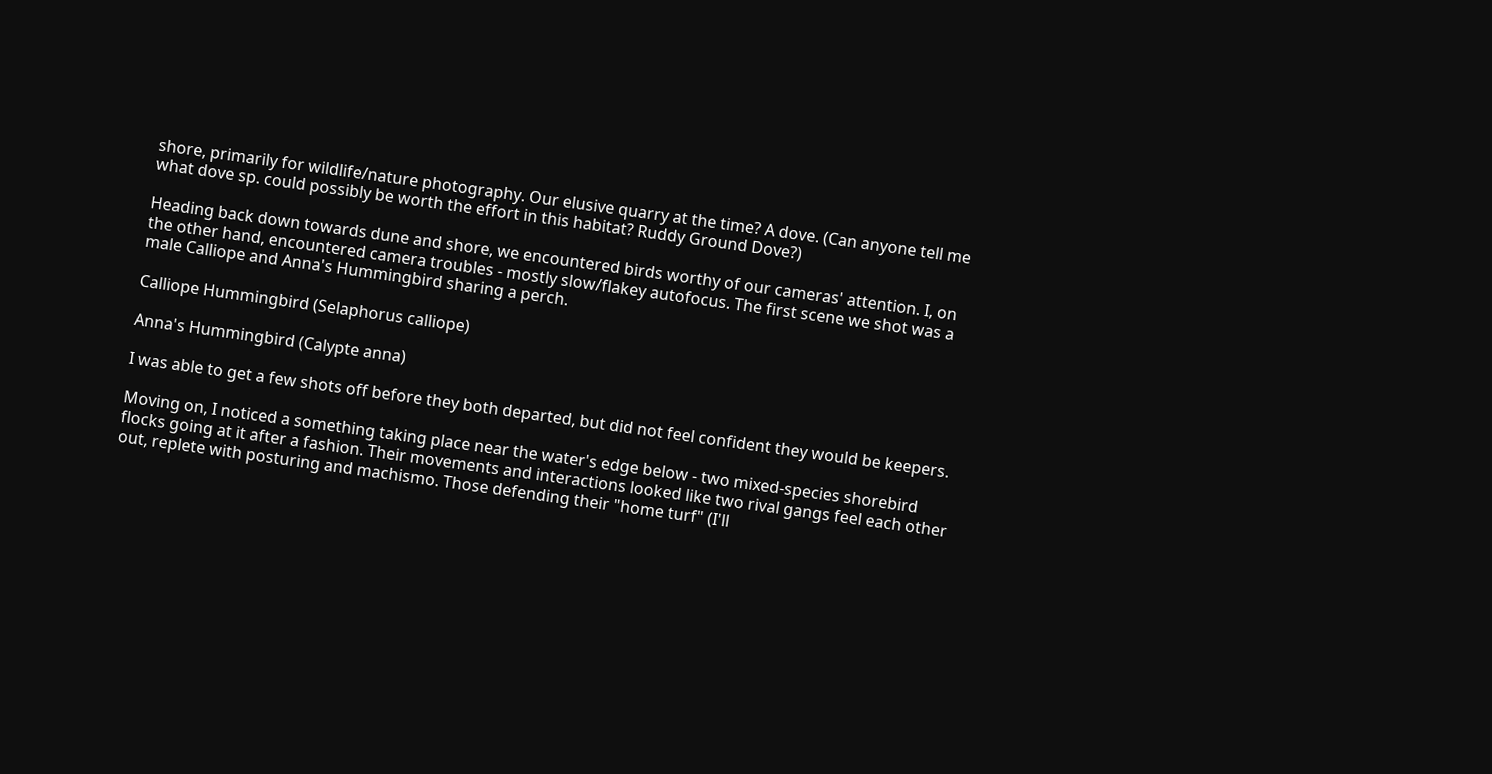shore, primarily for wildlife/nature photography. Our elusive quarry at the time? A dove. (Can anyone tell me what dove sp. could possibly be worth the effort in this habitat? Ruddy Ground Dove?)

Heading back down towards dune and shore, we encountered birds worthy of our cameras' attention. I, on the other hand, encountered camera troubles - mostly slow/flakey autofocus. The first scene we shot was a male Calliope and Anna's Hummingbird sharing a perch.

Calliope Hummingbird (Selaphorus calliope)

Anna's Hummingbird (Calypte anna)

I was able to get a few shots off before they both departed, but did not feel confident they would be keepers.

Moving on, I noticed a something taking place near the water's edge below - two mixed-species shorebird flocks going at it after a fashion. Their movements and interactions looked like two rival gangs feel each other out, replete with posturing and machismo. Those defending their "home turf" (I'll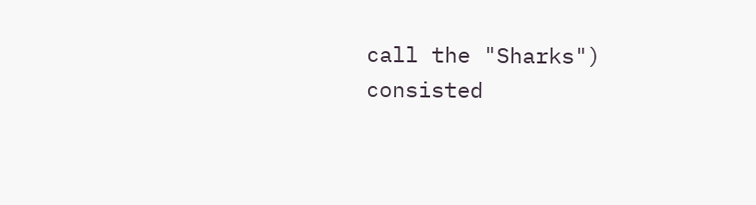call the "Sharks") consisted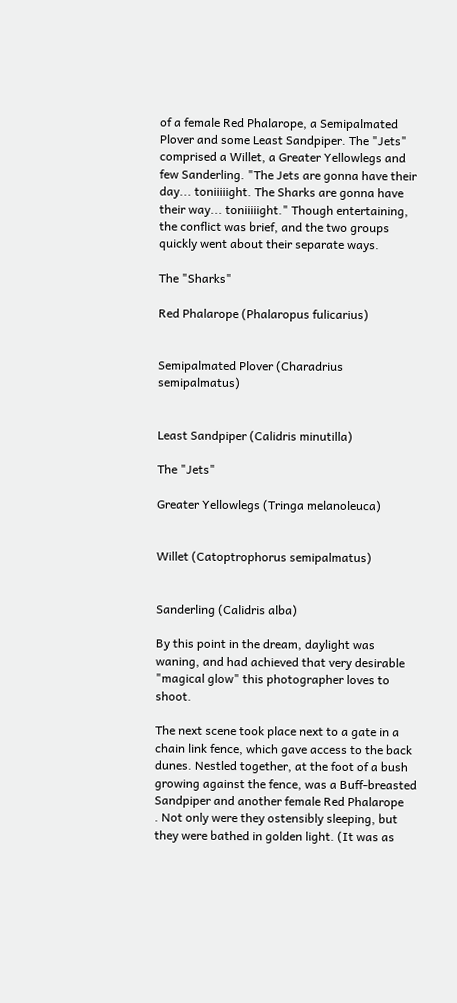of a female Red Phalarope, a Semipalmated Plover and some Least Sandpiper. The "Jets" comprised a Willet, a Greater Yellowlegs and few Sanderling. "The Jets are gonna have their day... toniiiiight. The Sharks are gonna have their way... toniiiiight." Though entertaining, the conflict was brief, and the two groups quickly went about their separate ways.

The "Sharks"

Red Phalarope (Phalaropus fulicarius)


Semipalmated Plover (Charadrius semipalmatus)


Least Sandpiper (Calidris minutilla)

The "Jets"

Greater Yellowlegs (Tringa melanoleuca)


Willet (Catoptrophorus semipalmatus)


Sanderling (Calidris alba)

By this point in the dream, daylight was waning, and had achieved that very desirable "magical glow" this photographer loves to shoot.

The next scene took place next to a gate in a chain link fence, which gave access to the back dunes. Nestled together, at the foot of a bush growing against the fence, was a Buff-breasted Sandpiper and another female Red Phalarope
. Not only were they ostensibly sleeping, but they were bathed in golden light. (It was as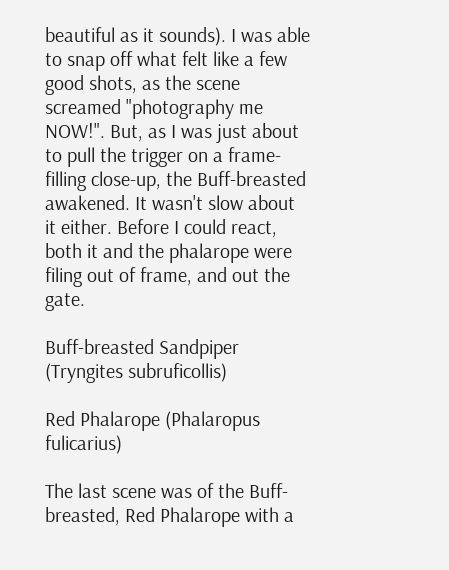beautiful as it sounds). I was able to snap off what felt like a few good shots, as the scene screamed "photography me NOW!". But, as I was just about to pull the trigger on a frame-filling close-up, the Buff-breasted awakened. It wasn't slow about it either. Before I could react, both it and the phalarope were filing out of frame, and out the gate.

Buff-breasted Sandpiper (Tryngites subruficollis)

Red Phalarope (Phalaropus fulicarius)

The last scene was of the Buff-breasted, Red Phalarope with a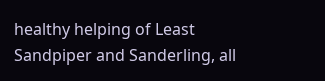healthy helping of Least Sandpiper and Sanderling, all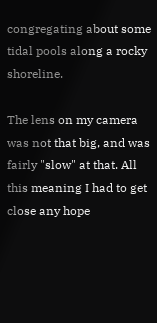congregating about some tidal pools along a rocky shoreline.

The lens on my camera was not that big, and was fairly "slow" at that. All this meaning I had to get close any hope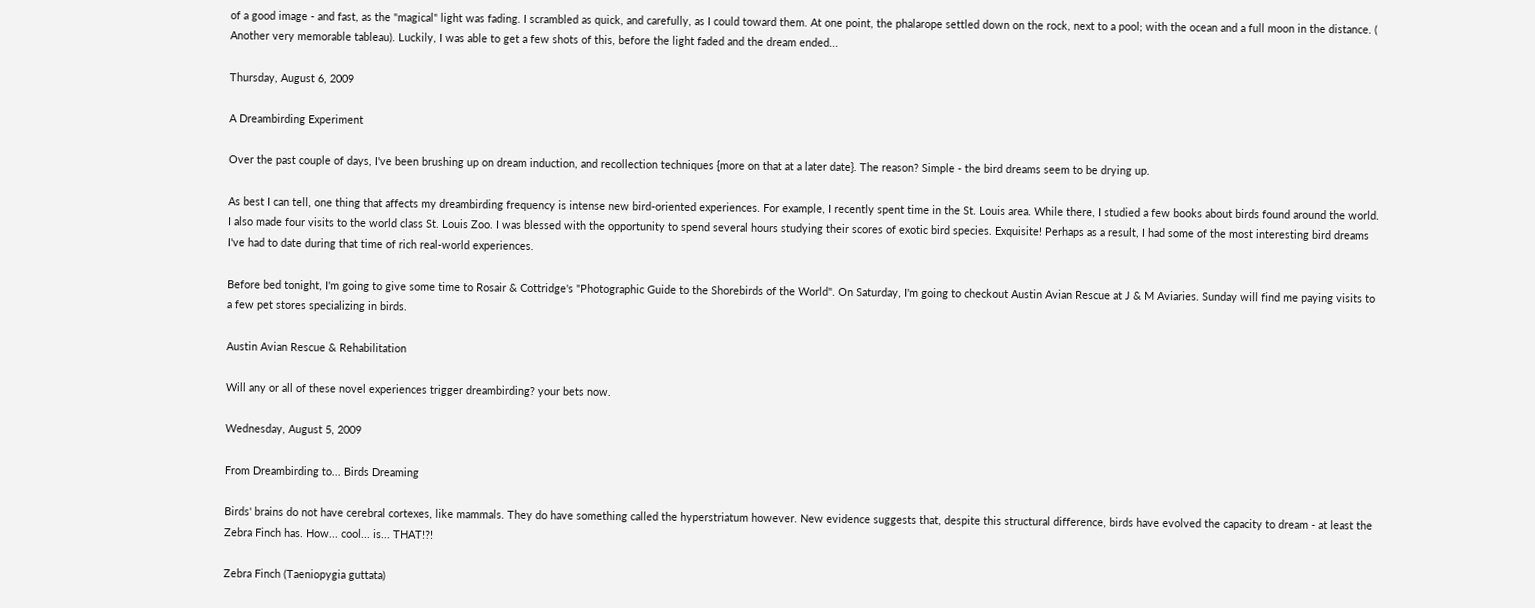of a good image - and fast, as the "magical" light was fading. I scrambled as quick, and carefully, as I could toward them. At one point, the phalarope settled down on the rock, next to a pool; with the ocean and a full moon in the distance. ( Another very memorable tableau). Luckily, I was able to get a few shots of this, before the light faded and the dream ended...

Thursday, August 6, 2009

A Dreambirding Experiment

Over the past couple of days, I've been brushing up on dream induction, and recollection techniques {more on that at a later date}. The reason? Simple - the bird dreams seem to be drying up.

As best I can tell, one thing that affects my dreambirding frequency is intense new bird-oriented experiences. For example, I recently spent time in the St. Louis area. While there, I studied a few books about birds found around the world. I also made four visits to the world class St. Louis Zoo. I was blessed with the opportunity to spend several hours studying their scores of exotic bird species. Exquisite! Perhaps as a result, I had some of the most interesting bird dreams I've had to date during that time of rich real-world experiences.

Before bed tonight, I'm going to give some time to Rosair & Cottridge's "Photographic Guide to the Shorebirds of the World". On Saturday, I'm going to checkout Austin Avian Rescue at J & M Aviaries. Sunday will find me paying visits to a few pet stores specializing in birds.

Austin Avian Rescue & Rehabilitation

Will any or all of these novel experiences trigger dreambirding? your bets now.

Wednesday, August 5, 2009

From Dreambirding to... Birds Dreaming

Birds' brains do not have cerebral cortexes, like mammals. They do have something called the hyperstriatum however. New evidence suggests that, despite this structural difference, birds have evolved the capacity to dream - at least the Zebra Finch has. How... cool... is... THAT!?!

Zebra Finch (Taeniopygia guttata)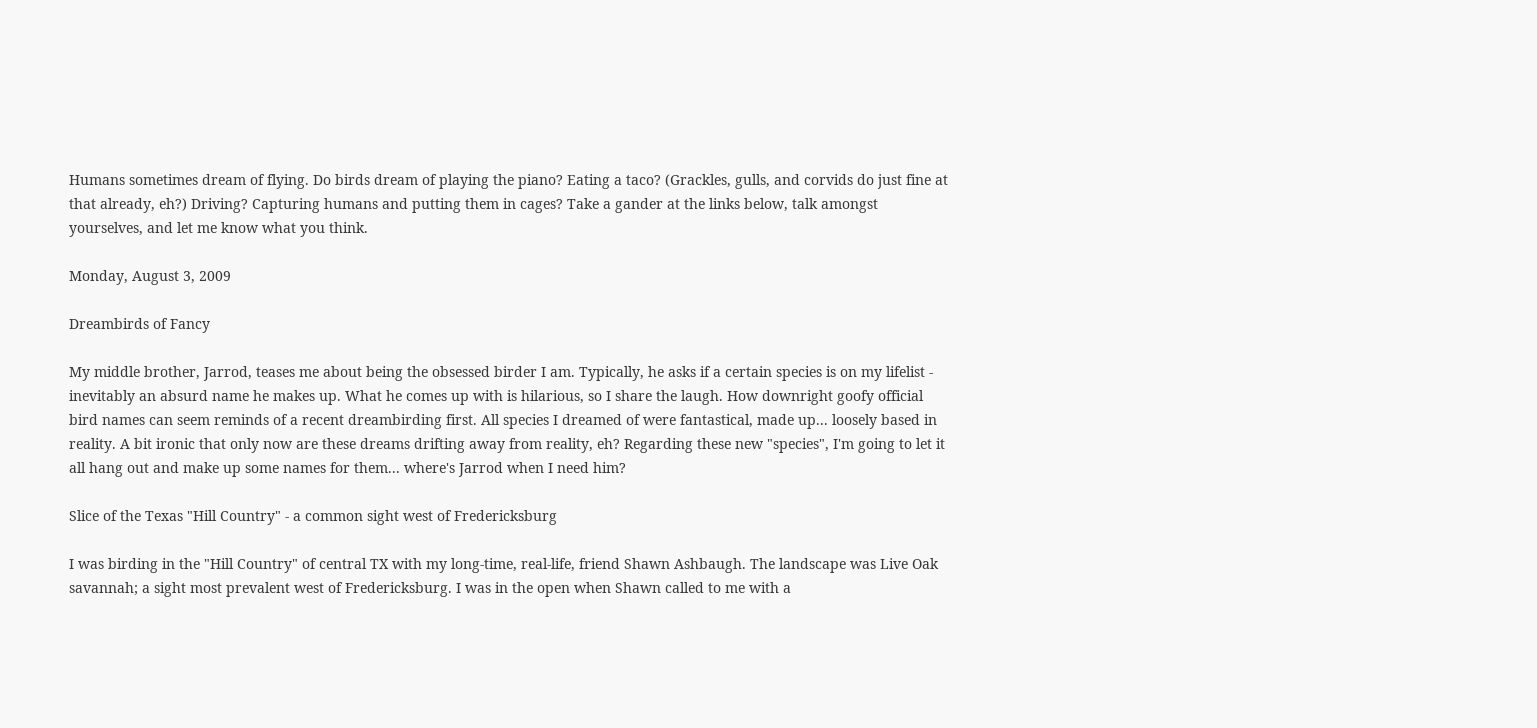Humans sometimes dream of flying. Do birds dream of playing the piano? Eating a taco? (Grackles, gulls, and corvids do just fine at that already, eh?) Driving? Capturing humans and putting them in cages? Take a gander at the links below, talk amongst yourselves, and let me know what you think.

Monday, August 3, 2009

Dreambirds of Fancy

My middle brother, Jarrod, teases me about being the obsessed birder I am. Typically, he asks if a certain species is on my lifelist - inevitably an absurd name he makes up. What he comes up with is hilarious, so I share the laugh. How downright goofy official bird names can seem reminds of a recent dreambirding first. All species I dreamed of were fantastical, made up... loosely based in reality. A bit ironic that only now are these dreams drifting away from reality, eh? Regarding these new "species", I'm going to let it all hang out and make up some names for them... where's Jarrod when I need him?

Slice of the Texas "Hill Country" - a common sight west of Fredericksburg

I was birding in the "Hill Country" of central TX with my long-time, real-life, friend Shawn Ashbaugh. The landscape was Live Oak savannah; a sight most prevalent west of Fredericksburg. I was in the open when Shawn called to me with a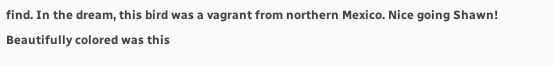find. In the dream, this bird was a vagrant from northern Mexico. Nice going Shawn! Beautifully colored was this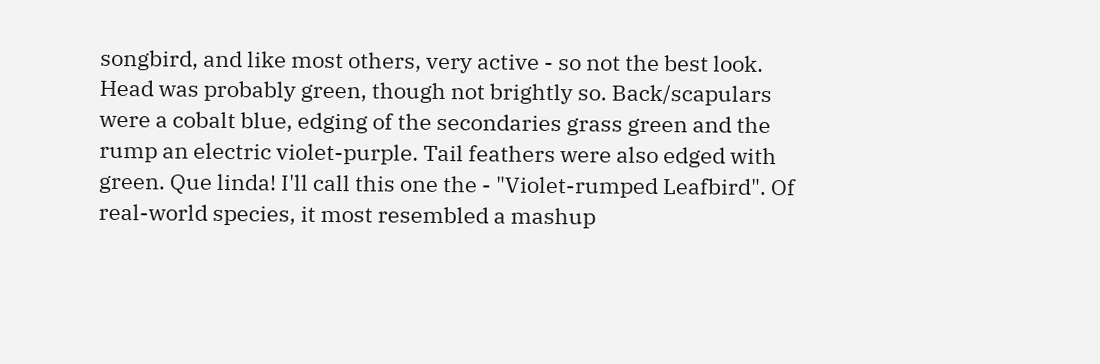songbird, and like most others, very active - so not the best look. Head was probably green, though not brightly so. Back/scapulars were a cobalt blue, edging of the secondaries grass green and the rump an electric violet-purple. Tail feathers were also edged with green. Que linda! I'll call this one the - "Violet-rumped Leafbird". Of real-world species, it most resembled a mashup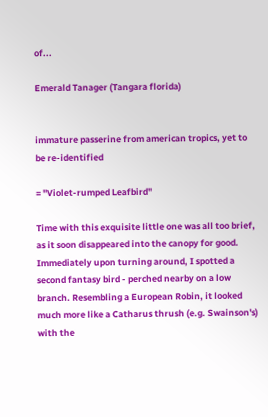of...

Emerald Tanager (Tangara florida)


immature passerine from american tropics, yet to be re-identified

= "Violet-rumped Leafbird"

Time with this exquisite little one was all too brief, as it soon disappeared into the canopy for good. Immediately upon turning around, I spotted a second fantasy bird - perched nearby on a low branch. Resembling a European Robin, it looked much more like a Catharus thrush (e.g. Swainson's) with the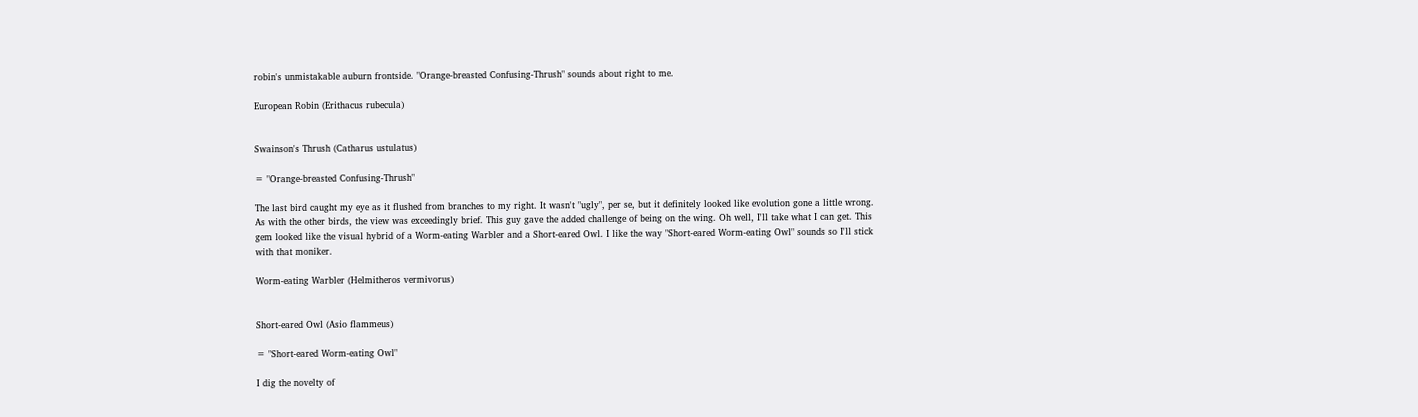robin's unmistakable auburn frontside. "Orange-breasted Confusing-Thrush" sounds about right to me.

European Robin (Erithacus rubecula)


Swainson's Thrush (Catharus ustulatus)

= "Orange-breasted Confusing-Thrush"

The last bird caught my eye as it flushed from branches to my right. It wasn't "ugly", per se, but it definitely looked like evolution gone a little wrong. As with the other birds, the view was exceedingly brief. This guy gave the added challenge of being on the wing. Oh well, I'll take what I can get. This gem looked like the visual hybrid of a Worm-eating Warbler and a Short-eared Owl. I like the way "Short-eared Worm-eating Owl" sounds so I'll stick with that moniker.

Worm-eating Warbler (Helmitheros vermivorus)


Short-eared Owl (Asio flammeus)

= "Short-eared Worm-eating Owl"

I dig the novelty of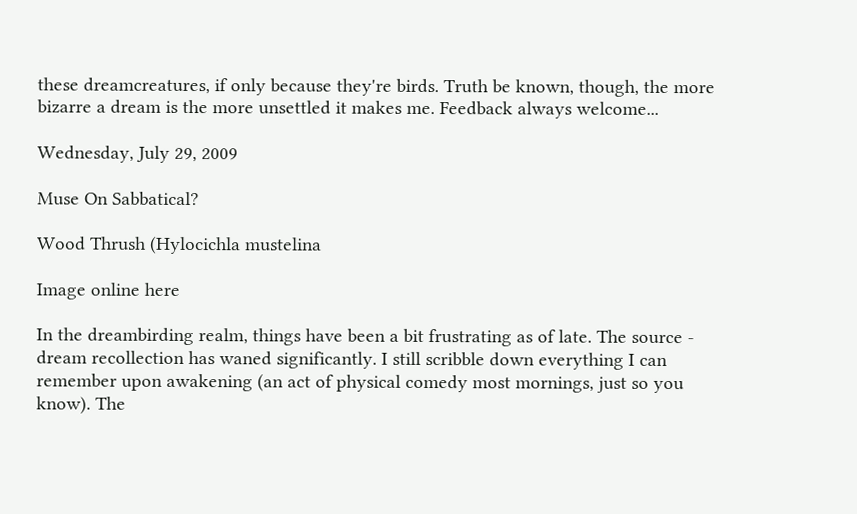these dreamcreatures, if only because they're birds. Truth be known, though, the more bizarre a dream is the more unsettled it makes me. Feedback always welcome...

Wednesday, July 29, 2009

Muse On Sabbatical?

Wood Thrush (Hylocichla mustelina

Image online here

In the dreambirding realm, things have been a bit frustrating as of late. The source - dream recollection has waned significantly. I still scribble down everything I can remember upon awakening (an act of physical comedy most mornings, just so you know). The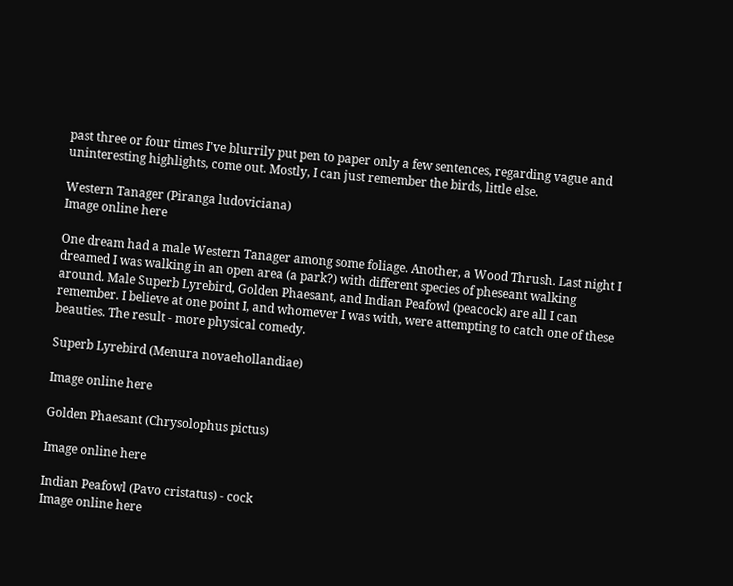past three or four times I've blurrily put pen to paper only a few sentences, regarding vague and uninteresting highlights, come out. Mostly, I can just remember the birds, little else.

Western Tanager (Piranga ludoviciana)
Image online here

One dream had a male Western Tanager among some foliage. Another, a Wood Thrush. Last night I dreamed I was walking in an open area (a park?) with different species of pheseant walking around. Male Superb Lyrebird, Golden Phaesant, and Indian Peafowl (peacock) are all I can remember. I believe at one point I, and whomever I was with, were attempting to catch one of these beauties. The result - more physical comedy.

Superb Lyrebird (Menura novaehollandiae)

Image online here

Golden Phaesant (Chrysolophus pictus)

Image online here

Indian Peafowl (Pavo cristatus) - cock
Image online here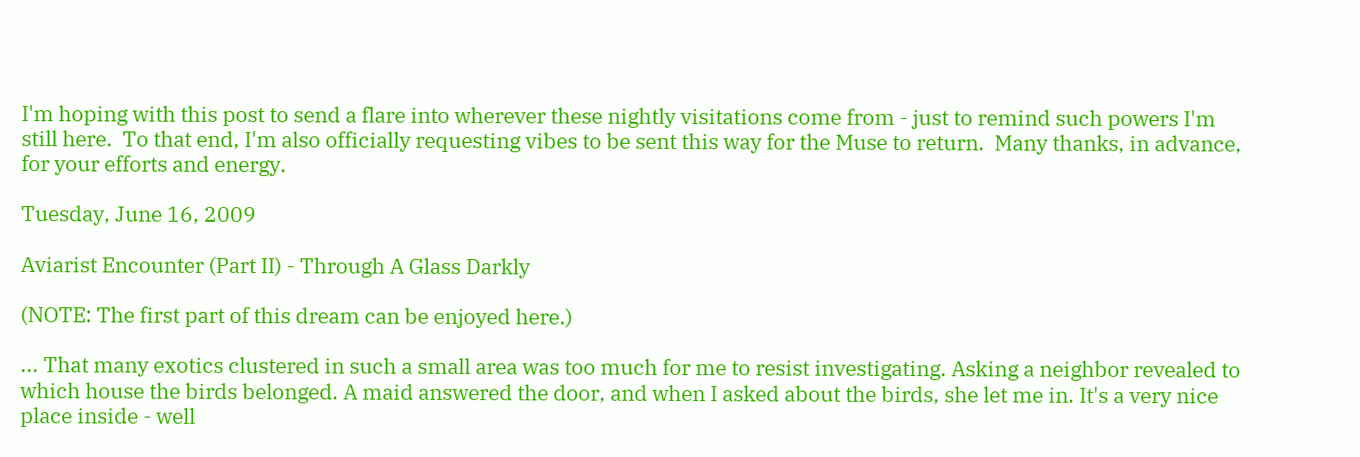I'm hoping with this post to send a flare into wherever these nightly visitations come from - just to remind such powers I'm still here.  To that end, I'm also officially requesting vibes to be sent this way for the Muse to return.  Many thanks, in advance, for your efforts and energy.

Tuesday, June 16, 2009

Aviarist Encounter (Part II) - Through A Glass Darkly

(NOTE: The first part of this dream can be enjoyed here.)

... That many exotics clustered in such a small area was too much for me to resist investigating. Asking a neighbor revealed to which house the birds belonged. A maid answered the door, and when I asked about the birds, she let me in. It's a very nice place inside - well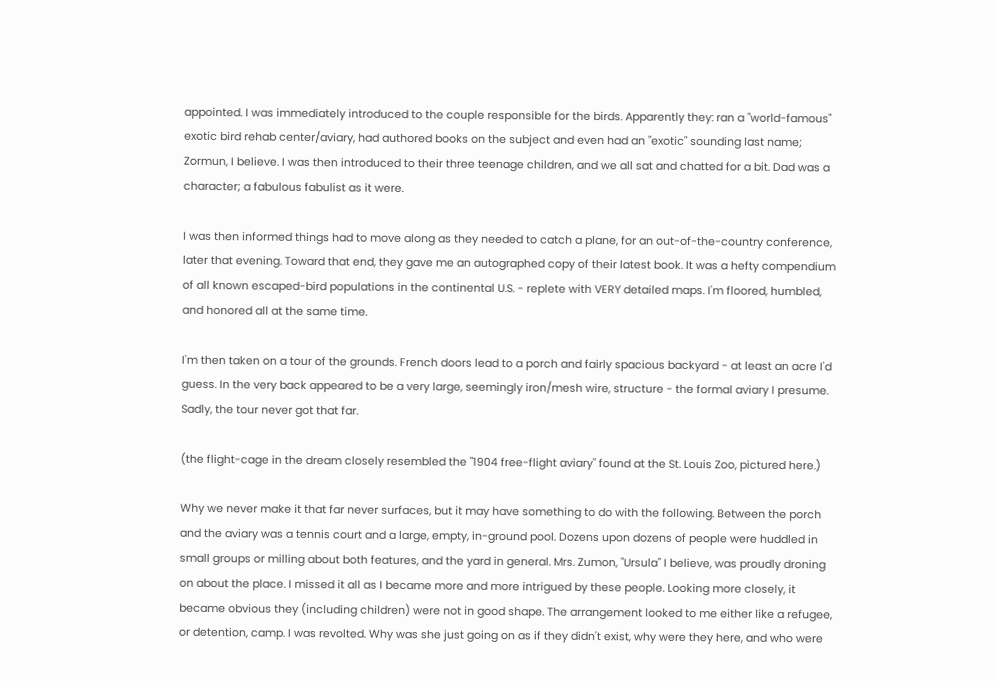appointed. I was immediately introduced to the couple responsible for the birds. Apparently they: ran a "world-famous" exotic bird rehab center/aviary, had authored books on the subject and even had an "exotic" sounding last name; Zormun, I believe. I was then introduced to their three teenage children, and we all sat and chatted for a bit. Dad was a character; a fabulous fabulist as it were.

I was then informed things had to move along as they needed to catch a plane, for an out-of-the-country conference, later that evening. Toward that end, they gave me an autographed copy of their latest book. It was a hefty compendium of all known escaped-bird populations in the continental U.S. - replete with VERY detailed maps. I'm floored, humbled, and honored all at the same time.

I'm then taken on a tour of the grounds. French doors lead to a porch and fairly spacious backyard - at least an acre I'd guess. In the very back appeared to be a very large, seemingly iron/mesh wire, structure - the formal aviary I presume. Sadly, the tour never got that far.

(the flight-cage in the dream closely resembled the "1904 free-flight aviary" found at the St. Louis Zoo, pictured here.)

Why we never make it that far never surfaces, but it may have something to do with the following. Between the porch and the aviary was a tennis court and a large, empty, in-ground pool. Dozens upon dozens of people were huddled in small groups or milling about both features, and the yard in general. Mrs. Zumon, "Ursula" I believe, was proudly droning on about the place. I missed it all as I became more and more intrigued by these people. Looking more closely, it became obvious they (including children) were not in good shape. The arrangement looked to me either like a refugee, or detention, camp. I was revolted. Why was she just going on as if they didn't exist, why were they here, and who were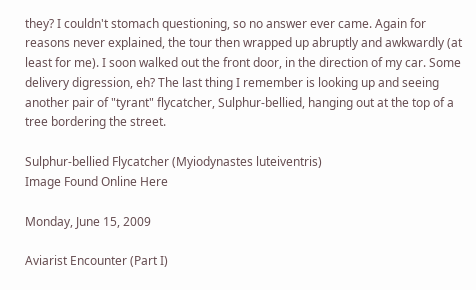they? I couldn't stomach questioning, so no answer ever came. Again for reasons never explained, the tour then wrapped up abruptly and awkwardly (at least for me). I soon walked out the front door, in the direction of my car. Some delivery digression, eh? The last thing I remember is looking up and seeing another pair of "tyrant" flycatcher, Sulphur-bellied, hanging out at the top of a tree bordering the street.

Sulphur-bellied Flycatcher (Myiodynastes luteiventris)
Image Found Online Here

Monday, June 15, 2009

Aviarist Encounter (Part I)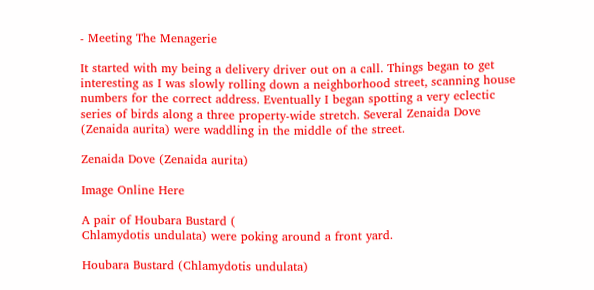- Meeting The Menagerie

It started with my being a delivery driver out on a call. Things began to get interesting as I was slowly rolling down a neighborhood street, scanning house numbers for the correct address. Eventually I began spotting a very eclectic series of birds along a three property-wide stretch. Several Zenaida Dove (Zenaida aurita) were waddling in the middle of the street.

Zenaida Dove (Zenaida aurita)

Image Online Here

A pair of Houbara Bustard (
Chlamydotis undulata) were poking around a front yard.

Houbara Bustard (Chlamydotis undulata)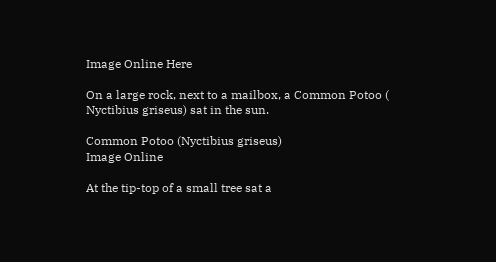Image Online Here

On a large rock, next to a mailbox, a Common Potoo (
Nyctibius griseus) sat in the sun.

Common Potoo (Nyctibius griseus)
Image Online

At the tip-top of a small tree sat a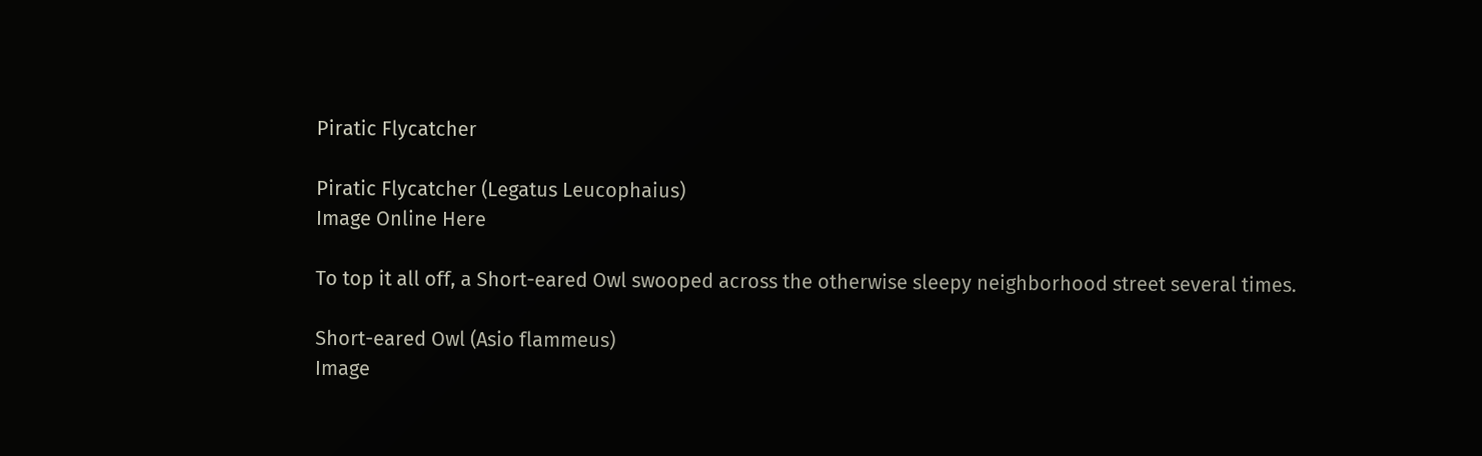Piratic Flycatcher

Piratic Flycatcher (Legatus Leucophaius)
Image Online Here

To top it all off, a Short-eared Owl swooped across the otherwise sleepy neighborhood street several times.

Short-eared Owl (Asio flammeus)
Image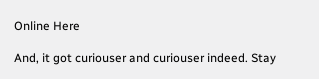Online Here

And, it got curiouser and curiouser indeed. Stay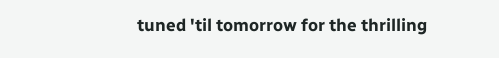tuned 'til tomorrow for the thrilling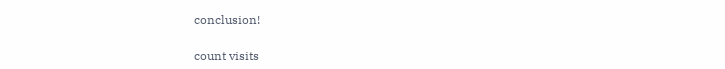conclusion!

count visits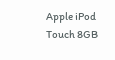Apple iPod Touch 8GB